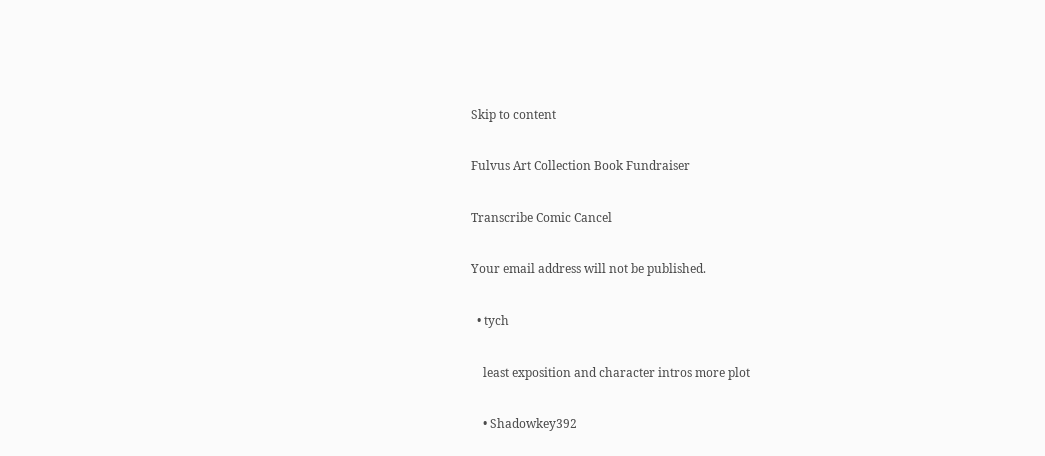Skip to content

Fulvus Art Collection Book Fundraiser

Transcribe Comic Cancel

Your email address will not be published.

  • tych

    least exposition and character intros more plot

    • Shadowkey392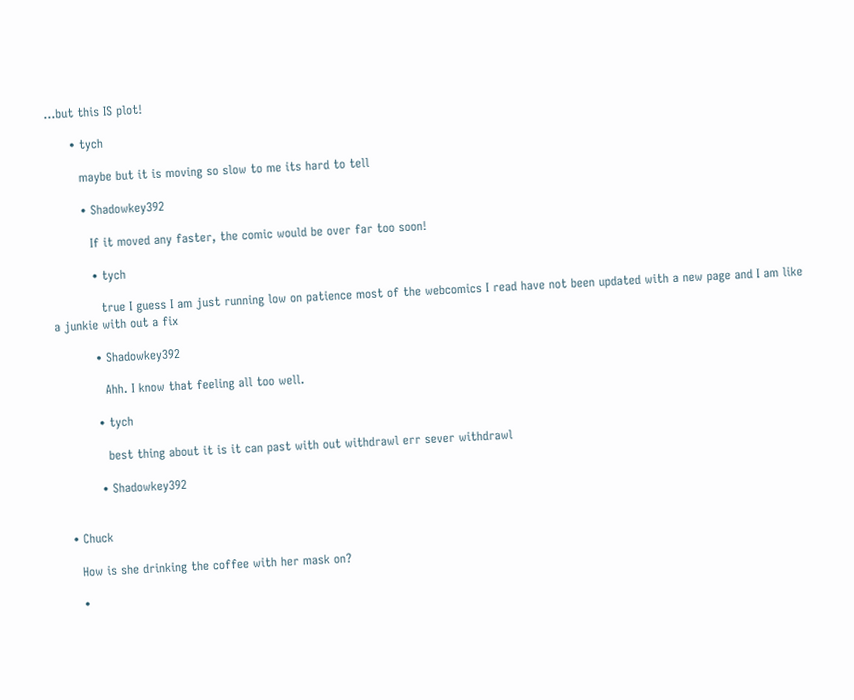…but this IS plot!

      • tych

        maybe but it is moving so slow to me its hard to tell

        • Shadowkey392

          If it moved any faster, the comic would be over far too soon!

          • tych

            true I guess I am just running low on patience most of the webcomics I read have not been updated with a new page and I am like a junkie with out a fix

          • Shadowkey392

            Ahh. I know that feeling all too well.

          • tych

            best thing about it is it can past with out withdrawl err sever withdrawl

          • Shadowkey392


  • Chuck

    How is she drinking the coffee with her mask on?

    •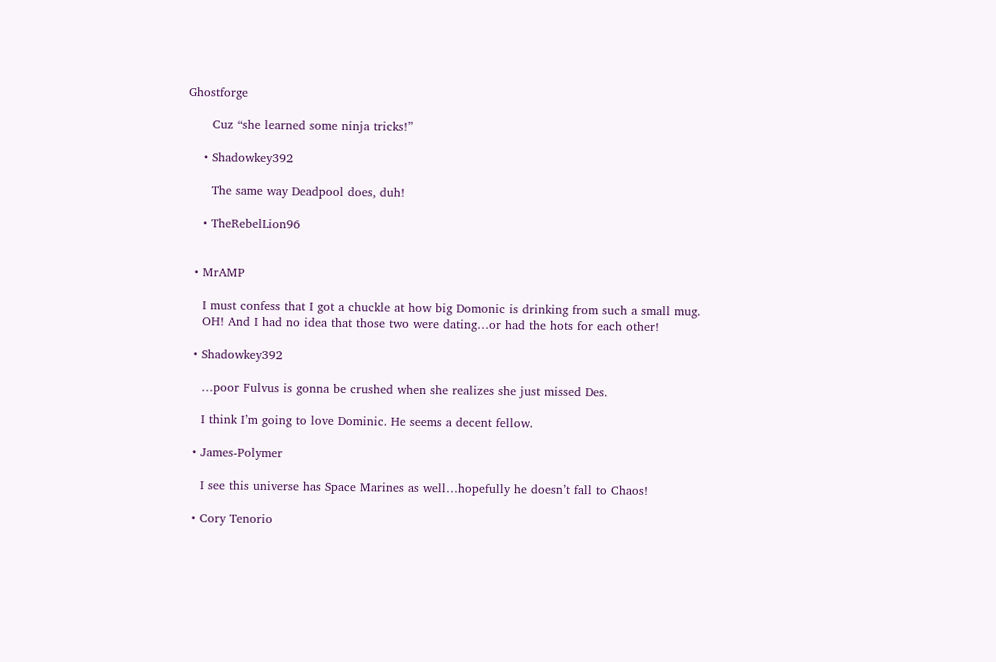Ghostforge

      Cuz “she learned some ninja tricks!”

    • Shadowkey392

      The same way Deadpool does, duh!

    • TheRebelLion96


  • MrAMP

    I must confess that I got a chuckle at how big Domonic is drinking from such a small mug.
    OH! And I had no idea that those two were dating…or had the hots for each other!

  • Shadowkey392

    …poor Fulvus is gonna be crushed when she realizes she just missed Des.

    I think I’m going to love Dominic. He seems a decent fellow.

  • James-Polymer

    I see this universe has Space Marines as well…hopefully he doesn’t fall to Chaos!

  • Cory Tenorio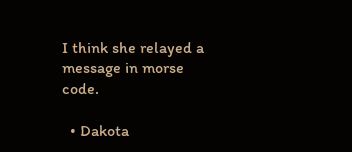I think she relayed a message in morse code.

  • Dakota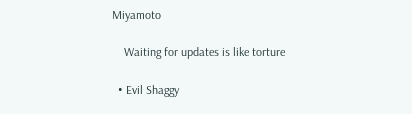Miyamoto

    Waiting for updates is like torture

  • Evil Shaggy